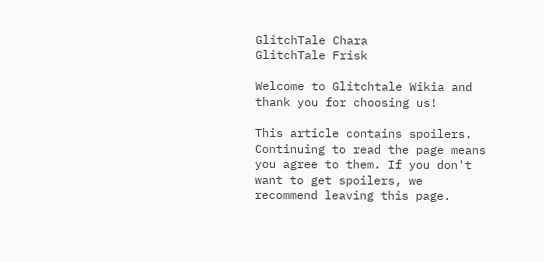GlitchTale Chara
GlitchTale Frisk

Welcome to Glitchtale Wikia and thank you for choosing us!

This article contains spoilers. Continuing to read the page means you agree to them. If you don't want to get spoilers, we recommend leaving this page.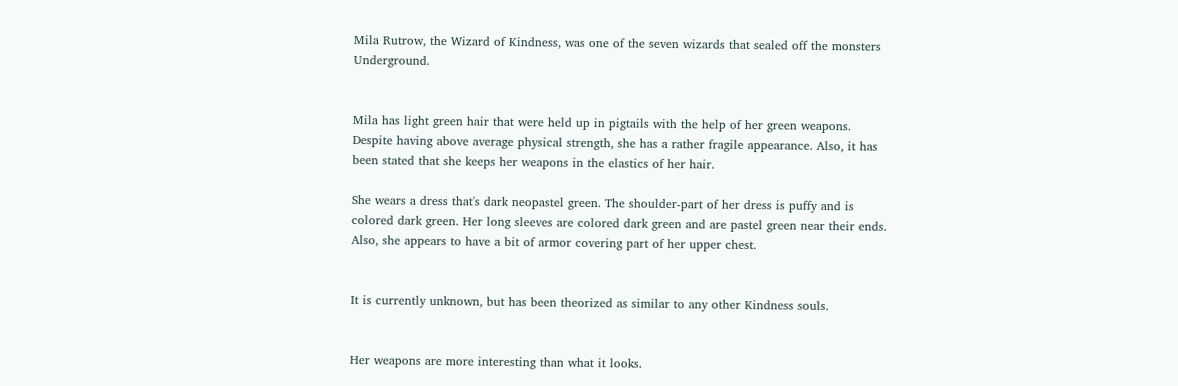Mila Rutrow, the Wizard of Kindness, was one of the seven wizards that sealed off the monsters Underground.


Mila has light green hair that were held up in pigtails with the help of her green weapons. Despite having above average physical strength, she has a rather fragile appearance. Also, it has been stated that she keeps her weapons in the elastics of her hair.

She wears a dress that's dark neopastel green. The shoulder-part of her dress is puffy and is colored dark green. Her long sleeves are colored dark green and are pastel green near their ends. Also, she appears to have a bit of armor covering part of her upper chest.


It is currently unknown, but has been theorized as similar to any other Kindness souls.


Her weapons are more interesting than what it looks.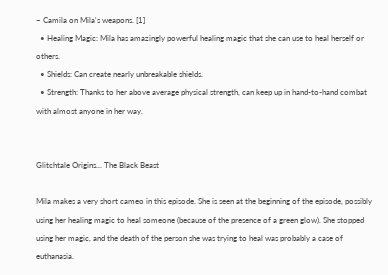~ Camila on Mila's weapons. [1]
  • Healing Magic: Mila has amazingly powerful healing magic that she can use to heal herself or others.
  • Shields: Can create nearly unbreakable shields.
  • Strength: Thanks to her above average physical strength, can keep up in hand-to-hand combat with almost anyone in her way.


Glitchtale Origins... The Black Beast

Mila makes a very short cameo in this episode. She is seen at the beginning of the episode, possibly using her healing magic to heal someone (because of the presence of a green glow). She stopped using her magic, and the death of the person she was trying to heal was probably a case of euthanasia.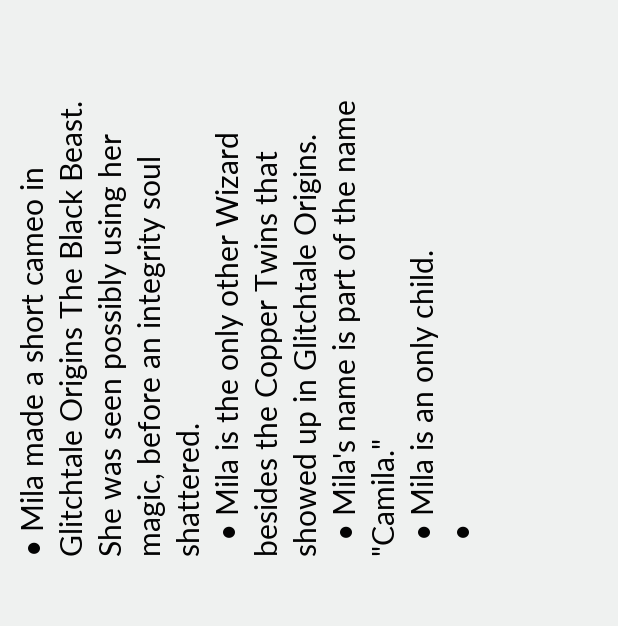• Mila made a short cameo in Glitchtale Origins The Black Beast. She was seen possibly using her magic, before an integrity soul shattered.
  • Mila is the only other Wizard besides the Copper Twins that showed up in Glitchtale Origins.
  • Mila's name is part of the name "Camila."
  • Mila is an only child.
  •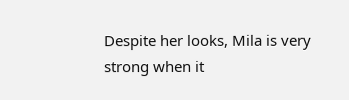Despite her looks, Mila is very strong when it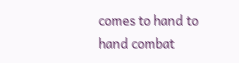comes to hand to hand combat